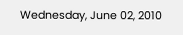Wednesday, June 02, 2010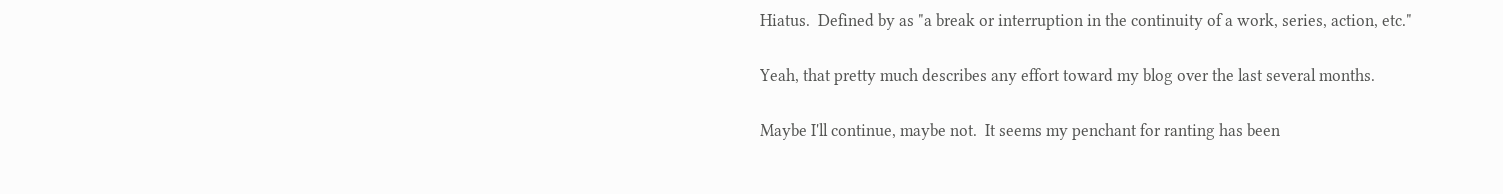Hiatus.  Defined by as "a break or interruption in the continuity of a work, series, action, etc."

Yeah, that pretty much describes any effort toward my blog over the last several months.

Maybe I'll continue, maybe not.  It seems my penchant for ranting has been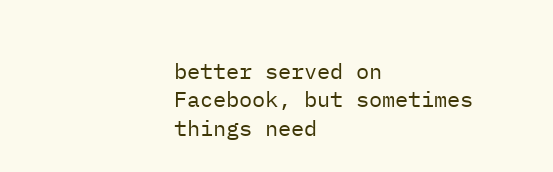better served on Facebook, but sometimes things need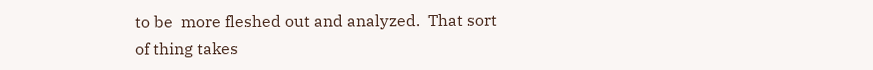to be  more fleshed out and analyzed.  That sort of thing takes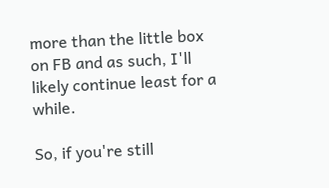more than the little box on FB and as such, I'll likely continue least for a while.

So, if you're still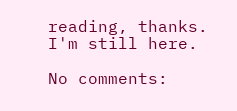reading, thanks.  I'm still here.

No comments: